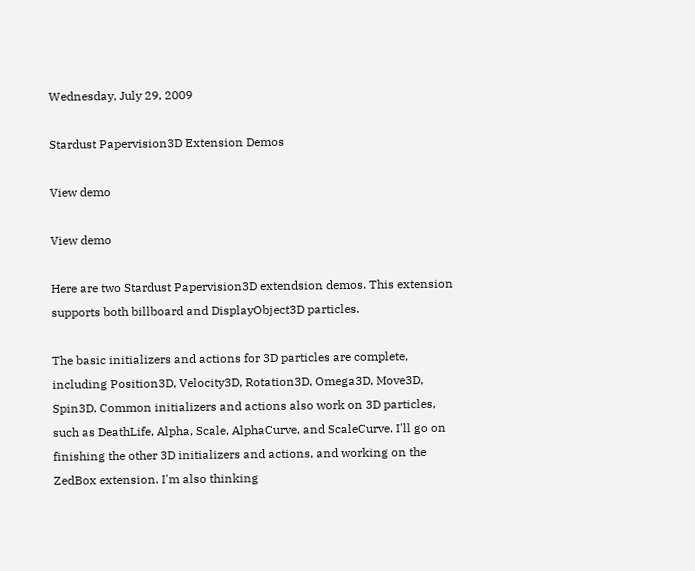Wednesday, July 29, 2009

Stardust Papervision3D Extension Demos

View demo

View demo

Here are two Stardust Papervision3D extendsion demos. This extension supports both billboard and DisplayObject3D particles.

The basic initializers and actions for 3D particles are complete, including Position3D, Velocity3D, Rotation3D, Omega3D, Move3D, Spin3D. Common initializers and actions also work on 3D particles, such as DeathLife, Alpha, Scale, AlphaCurve, and ScaleCurve. I'll go on finishing the other 3D initializers and actions, and working on the ZedBox extension. I'm also thinking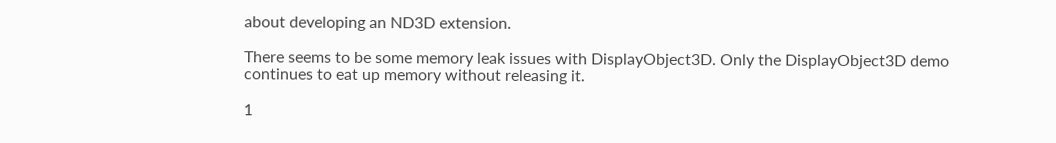about developing an ND3D extension.

There seems to be some memory leak issues with DisplayObject3D. Only the DisplayObject3D demo continues to eat up memory without releasing it.

1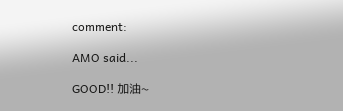comment:

AMO said...

GOOD!! 加油~